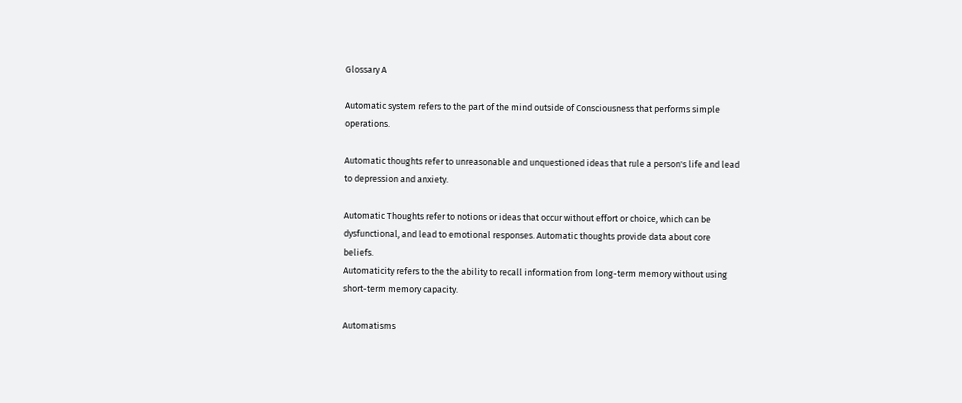Glossary A

Automatic system refers to the part of the mind outside of Consciousness that performs simple operations.

Automatic thoughts refer to unreasonable and unquestioned ideas that rule a person's life and lead to depression and anxiety.

Automatic Thoughts refer to notions or ideas that occur without effort or choice, which can be dysfunctional, and lead to emotional responses. Automatic thoughts provide data about core beliefs.
Automaticity refers to the the ability to recall information from long-term memory without using short-term memory capacity.

Automatisms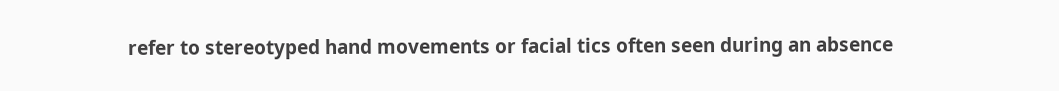refer to stereotyped hand movements or facial tics often seen during an absence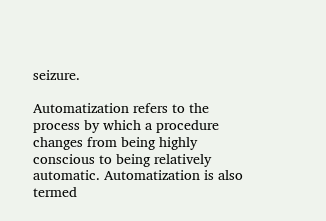seizure.

Automatization refers to the process by which a procedure changes from being highly conscious to being relatively automatic. Automatization is also termed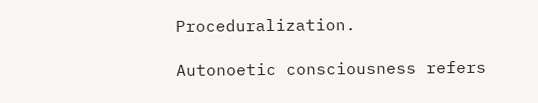Proceduralization.

Autonoetic consciousness refers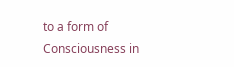to a form of Consciousness in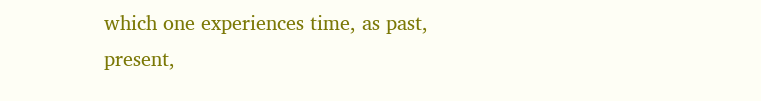which one experiences time, as past, present,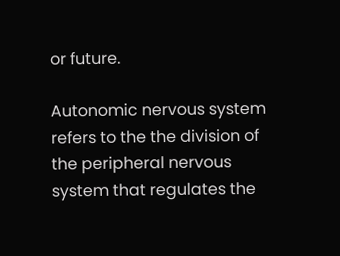or future.

Autonomic nervous system refers to the the division of the peripheral nervous system that regulates the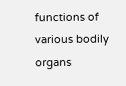functions of various bodily organs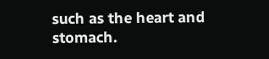such as the heart and stomach.